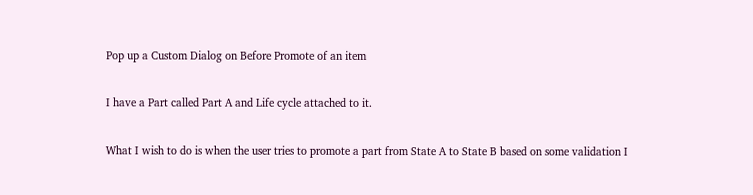Pop up a Custom Dialog on Before Promote of an item

I have a Part called Part A and Life cycle attached to it.

What I wish to do is when the user tries to promote a part from State A to State B based on some validation I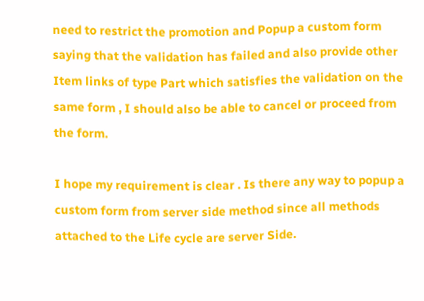need to restrict the promotion and Popup a custom form saying that the validation has failed and also provide other Item links of type Part which satisfies the validation on the same form , I should also be able to cancel or proceed from the form.

I hope my requirement is clear . Is there any way to popup a custom form from server side method since all methods attached to the Life cycle are server Side.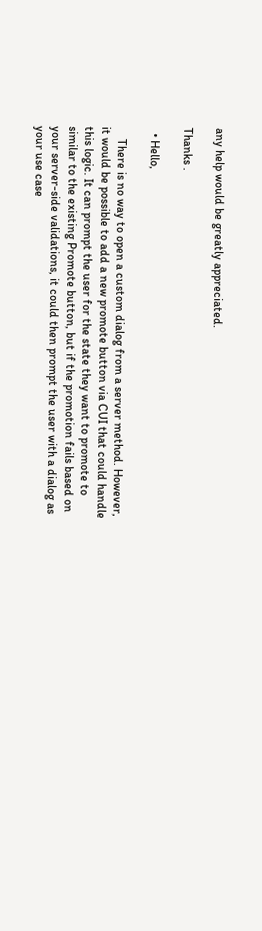any help would be greatly appreciated.

Thanks .

  • Hello,

    There is no way to open a custom dialog from a server method. However, it would be possible to add a new promote button via CUI that could handle this logic. It can prompt the user for the state they want to promote to similar to the existing Promote button, but if the promotion fails based on your server-side validations, it could then prompt the user with a dialog as your use case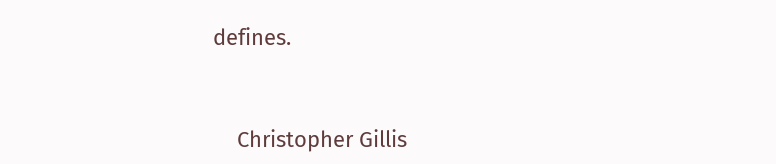defines.


    Christopher Gillis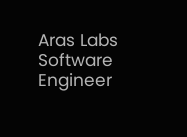Aras Labs Software Engineer